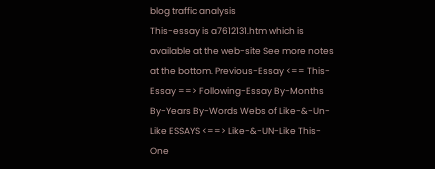blog traffic analysis
This-essay is a7612131.htm which is available at the web-site See more notes at the bottom. Previous-Essay <== This-Essay ==> Following-Essay By-Months By-Years By-Words Webs of Like-&-Un-Like ESSAYS <==> Like-&-UN-Like This-One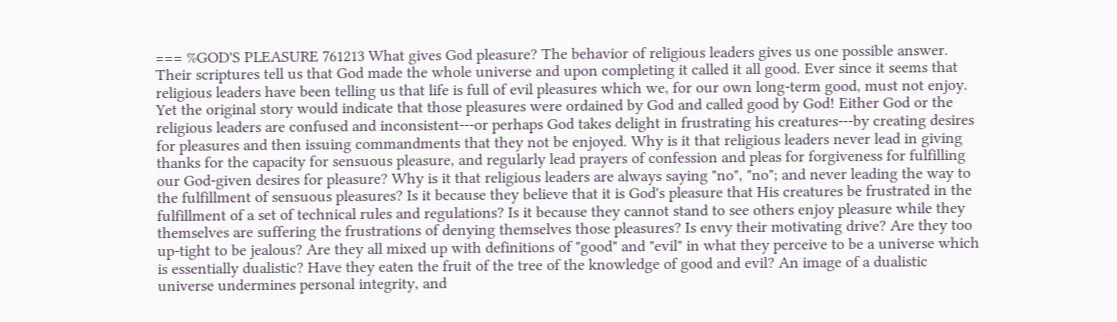=== %GOD'S PLEASURE 761213 What gives God pleasure? The behavior of religious leaders gives us one possible answer. Their scriptures tell us that God made the whole universe and upon completing it called it all good. Ever since it seems that religious leaders have been telling us that life is full of evil pleasures which we, for our own long-term good, must not enjoy. Yet the original story would indicate that those pleasures were ordained by God and called good by God! Either God or the religious leaders are confused and inconsistent---or perhaps God takes delight in frustrating his creatures---by creating desires for pleasures and then issuing commandments that they not be enjoyed. Why is it that religious leaders never lead in giving thanks for the capacity for sensuous pleasure, and regularly lead prayers of confession and pleas for forgiveness for fulfilling our God-given desires for pleasure? Why is it that religious leaders are always saying "no", "no"; and never leading the way to the fulfillment of sensuous pleasures? Is it because they believe that it is God's pleasure that His creatures be frustrated in the fulfillment of a set of technical rules and regulations? Is it because they cannot stand to see others enjoy pleasure while they themselves are suffering the frustrations of denying themselves those pleasures? Is envy their motivating drive? Are they too up-tight to be jealous? Are they all mixed up with definitions of "good" and "evil" in what they perceive to be a universe which is essentially dualistic? Have they eaten the fruit of the tree of the knowledge of good and evil? An image of a dualistic universe undermines personal integrity, and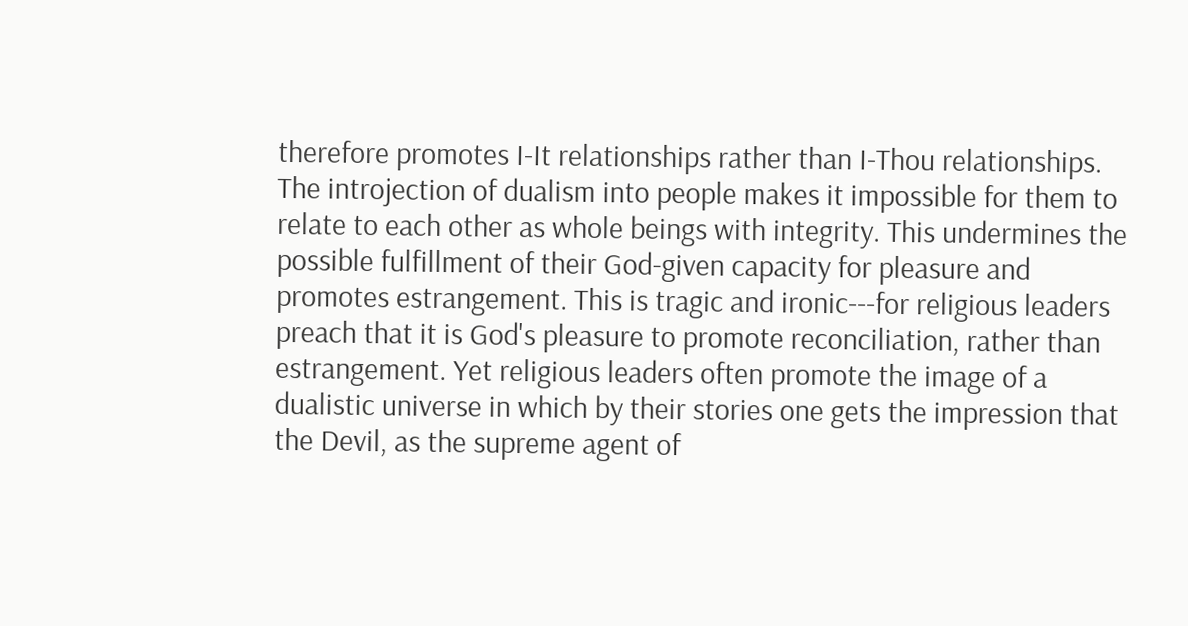therefore promotes I-It relationships rather than I-Thou relationships. The introjection of dualism into people makes it impossible for them to relate to each other as whole beings with integrity. This undermines the possible fulfillment of their God-given capacity for pleasure and promotes estrangement. This is tragic and ironic---for religious leaders preach that it is God's pleasure to promote reconciliation, rather than estrangement. Yet religious leaders often promote the image of a dualistic universe in which by their stories one gets the impression that the Devil, as the supreme agent of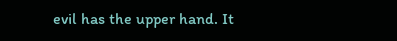evil has the upper hand. It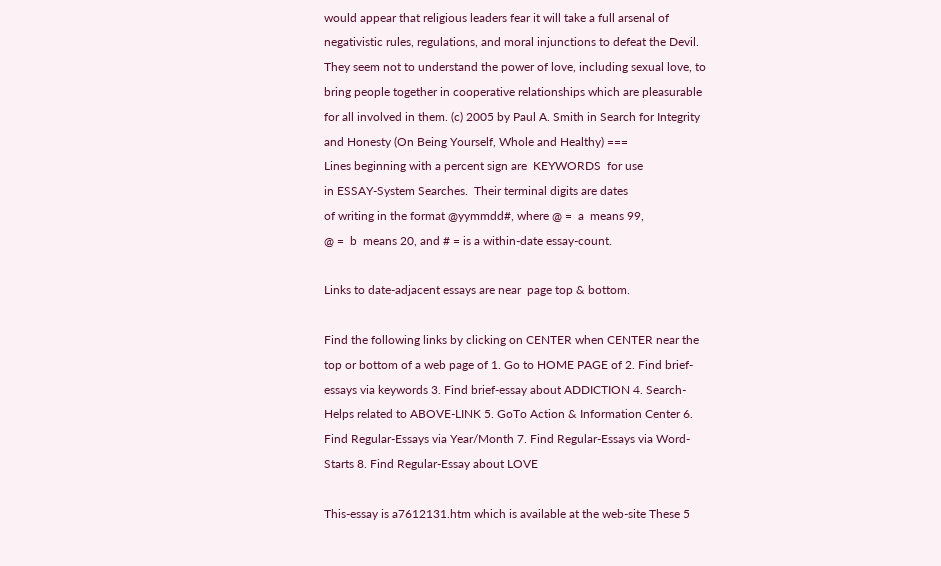would appear that religious leaders fear it will take a full arsenal of negativistic rules, regulations, and moral injunctions to defeat the Devil. They seem not to understand the power of love, including sexual love, to bring people together in cooperative relationships which are pleasurable for all involved in them. (c) 2005 by Paul A. Smith in Search for Integrity and Honesty (On Being Yourself, Whole and Healthy) ===
Lines beginning with a percent sign are  KEYWORDS  for use
in ESSAY-System Searches.  Their terminal digits are dates
of writing in the format @yymmdd#, where @ =  a  means 99,
@ =  b  means 20, and # = is a within-date essay-count.

Links to date-adjacent essays are near  page top & bottom.

Find the following links by clicking on CENTER when CENTER near the top or bottom of a web page of 1. Go to HOME PAGE of 2. Find brief-essays via keywords 3. Find brief-essay about ADDICTION 4. Search-Helps related to ABOVE-LINK 5. GoTo Action & Information Center 6. Find Regular-Essays via Year/Month 7. Find Regular-Essays via Word-Starts 8. Find Regular-Essay about LOVE

This-essay is a7612131.htm which is available at the web-site These 5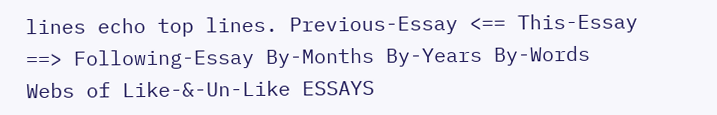lines echo top lines. Previous-Essay <== This-Essay ==> Following-Essay By-Months By-Years By-Words Webs of Like-&-Un-Like ESSAYS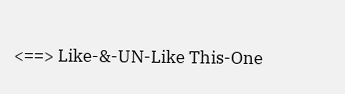<==> Like-&-UN-Like This-One